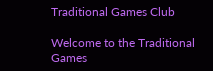Traditional Games Club

Welcome to the Traditional Games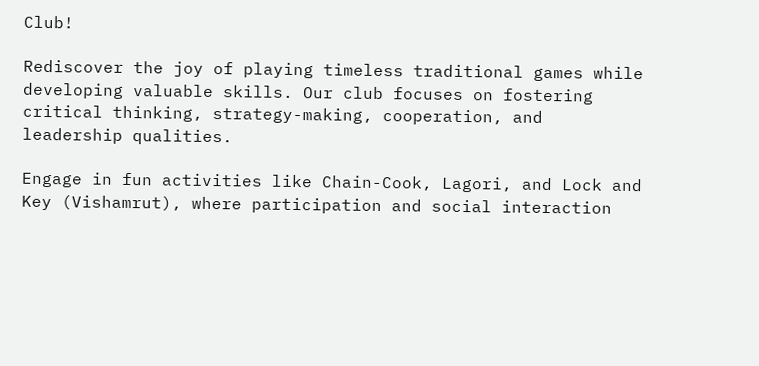Club!

Rediscover the joy of playing timeless traditional games while developing valuable skills. Our club focuses on fostering critical thinking, strategy-making, cooperation, and leadership qualities.

Engage in fun activities like Chain-Cook, Lagori, and Lock and Key (Vishamrut), where participation and social interaction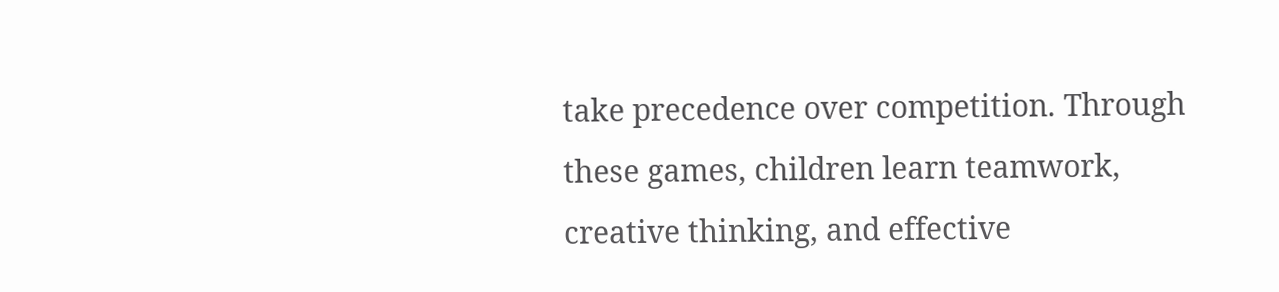take precedence over competition. Through these games, children learn teamwork, creative thinking, and effective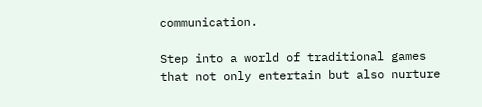communication.

Step into a world of traditional games that not only entertain but also nurture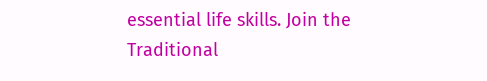essential life skills. Join the Traditional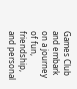Games Club and embark on a journey of fun, friendship, and personal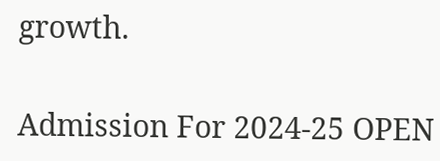growth.

Admission For 2024-25 OPEN